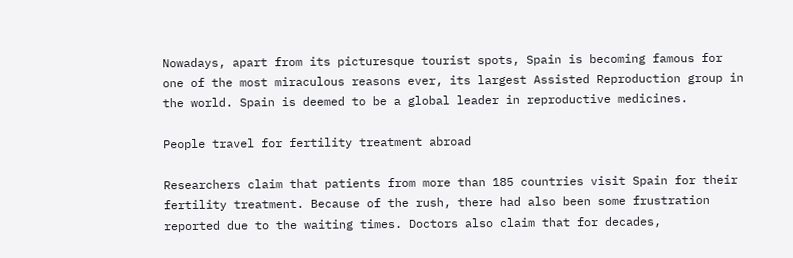Nowadays, apart from its picturesque tourist spots, Spain is becoming famous for one of the most miraculous reasons ever, its largest Assisted Reproduction group in the world. Spain is deemed to be a global leader in reproductive medicines.

People travel for fertility treatment abroad

Researchers claim that patients from more than 185 countries visit Spain for their fertility treatment. Because of the rush, there had also been some frustration reported due to the waiting times. Doctors also claim that for decades,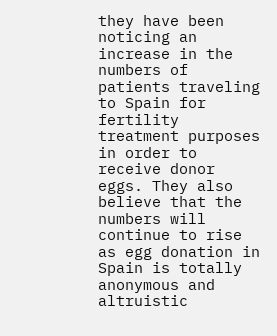they have been noticing an increase in the numbers of patients traveling to Spain for fertility treatment purposes in order to receive donor eggs. They also believe that the numbers will continue to rise as egg donation in Spain is totally anonymous and altruistic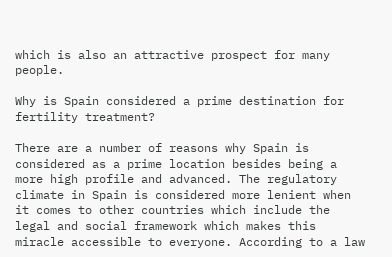which is also an attractive prospect for many people.

Why is Spain considered a prime destination for fertility treatment?

There are a number of reasons why Spain is considered as a prime location besides being a more high profile and advanced. The regulatory climate in Spain is considered more lenient when it comes to other countries which include the legal and social framework which makes this miracle accessible to everyone. According to a law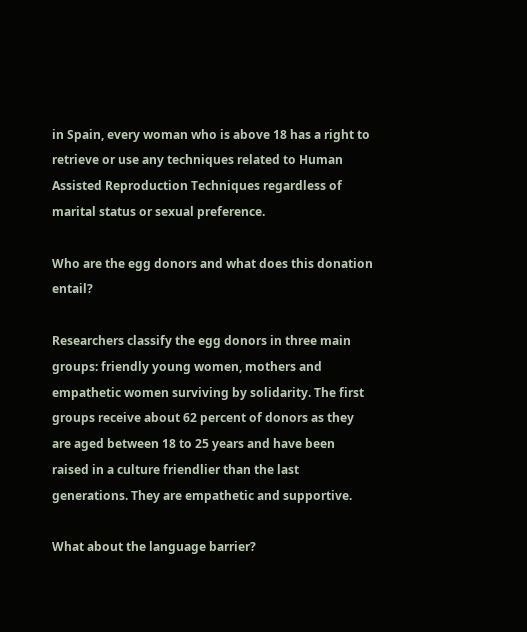in Spain, every woman who is above 18 has a right to retrieve or use any techniques related to Human Assisted Reproduction Techniques regardless of marital status or sexual preference.

Who are the egg donors and what does this donation entail?

Researchers classify the egg donors in three main groups: friendly young women, mothers and empathetic women surviving by solidarity. The first groups receive about 62 percent of donors as they are aged between 18 to 25 years and have been raised in a culture friendlier than the last generations. They are empathetic and supportive.

What about the language barrier?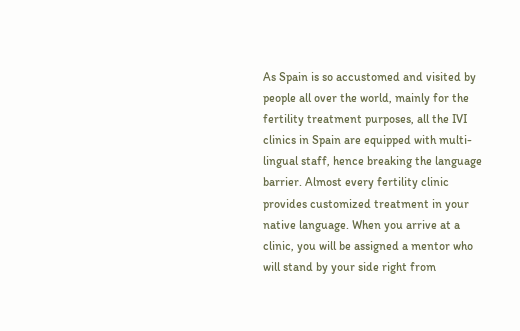As Spain is so accustomed and visited by people all over the world, mainly for the fertility treatment purposes, all the IVI clinics in Spain are equipped with multi-lingual staff, hence breaking the language barrier. Almost every fertility clinic provides customized treatment in your native language. When you arrive at a clinic, you will be assigned a mentor who will stand by your side right from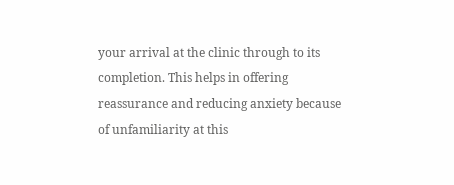your arrival at the clinic through to its completion. This helps in offering reassurance and reducing anxiety because of unfamiliarity at this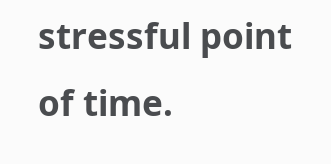stressful point of time.